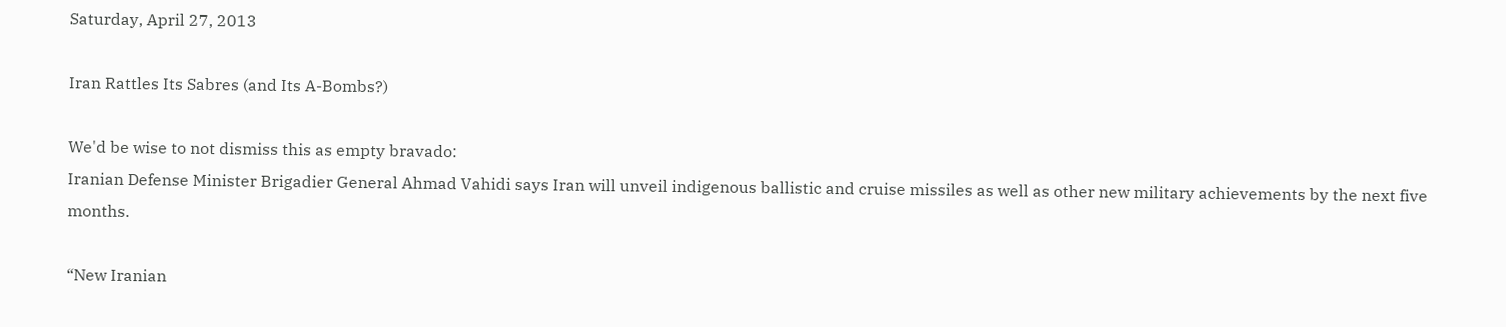Saturday, April 27, 2013

Iran Rattles Its Sabres (and Its A-Bombs?)

We'd be wise to not dismiss this as empty bravado:
Iranian Defense Minister Brigadier General Ahmad Vahidi says Iran will unveil indigenous ballistic and cruise missiles as well as other new military achievements by the next five months.

“New Iranian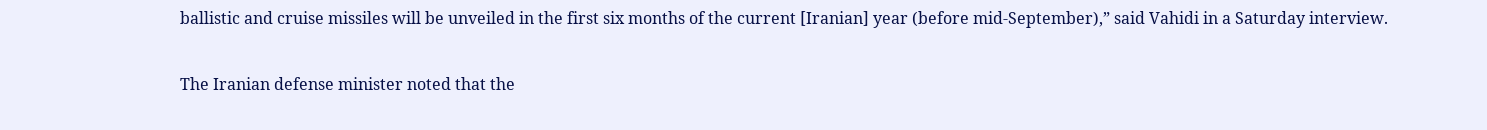ballistic and cruise missiles will be unveiled in the first six months of the current [Iranian] year (before mid-September),” said Vahidi in a Saturday interview.

The Iranian defense minister noted that the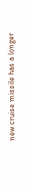new cruise missile has a longer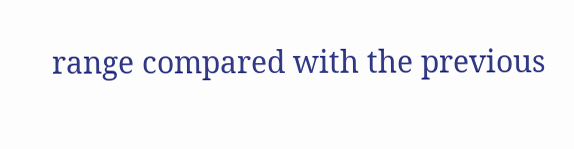range compared with the previous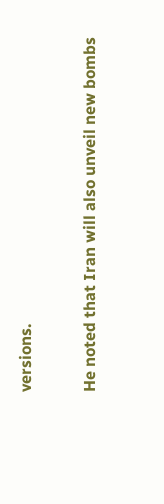versions.

He noted that Iran will also unveil new bombs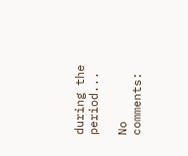during the period...

No comments: